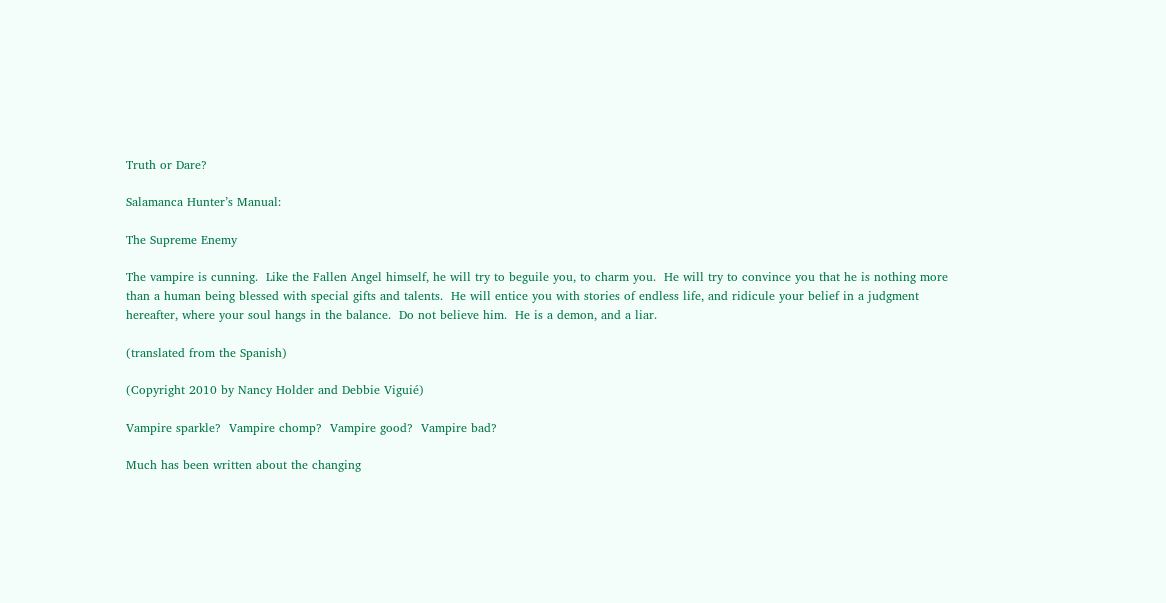Truth or Dare?

Salamanca Hunter’s Manual:

The Supreme Enemy

The vampire is cunning.  Like the Fallen Angel himself, he will try to beguile you, to charm you.  He will try to convince you that he is nothing more than a human being blessed with special gifts and talents.  He will entice you with stories of endless life, and ridicule your belief in a judgment hereafter, where your soul hangs in the balance.  Do not believe him.  He is a demon, and a liar.

(translated from the Spanish)

(Copyright 2010 by Nancy Holder and Debbie Viguié)

Vampire sparkle?  Vampire chomp?  Vampire good?  Vampire bad?

Much has been written about the changing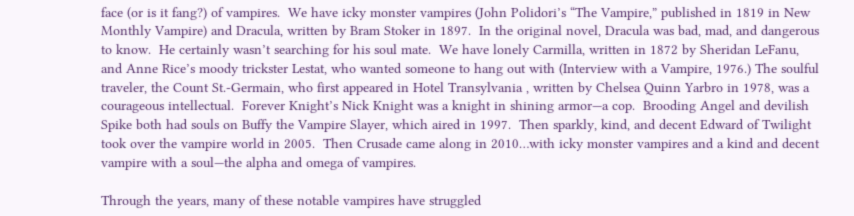face (or is it fang?) of vampires.  We have icky monster vampires (John Polidori’s “The Vampire,” published in 1819 in New Monthly Vampire) and Dracula, written by Bram Stoker in 1897.  In the original novel, Dracula was bad, mad, and dangerous to know.  He certainly wasn’t searching for his soul mate.  We have lonely Carmilla, written in 1872 by Sheridan LeFanu, and Anne Rice’s moody trickster Lestat, who wanted someone to hang out with (Interview with a Vampire, 1976.) The soulful traveler, the Count St.-Germain, who first appeared in Hotel Transylvania , written by Chelsea Quinn Yarbro in 1978, was a courageous intellectual.  Forever Knight’s Nick Knight was a knight in shining armor—a cop.  Brooding Angel and devilish Spike both had souls on Buffy the Vampire Slayer, which aired in 1997.  Then sparkly, kind, and decent Edward of Twilight took over the vampire world in 2005.  Then Crusade came along in 2010…with icky monster vampires and a kind and decent vampire with a soul—the alpha and omega of vampires.

Through the years, many of these notable vampires have struggled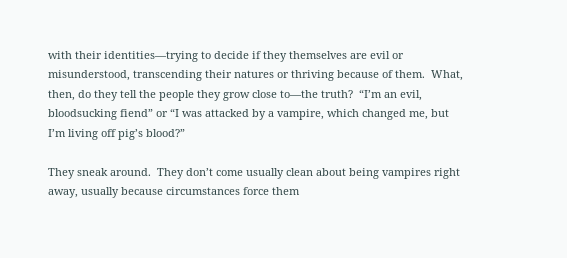with their identities—trying to decide if they themselves are evil or misunderstood, transcending their natures or thriving because of them.  What, then, do they tell the people they grow close to—the truth?  “I’m an evil, bloodsucking fiend” or “I was attacked by a vampire, which changed me, but I’m living off pig’s blood?”

They sneak around.  They don’t come usually clean about being vampires right away, usually because circumstances force them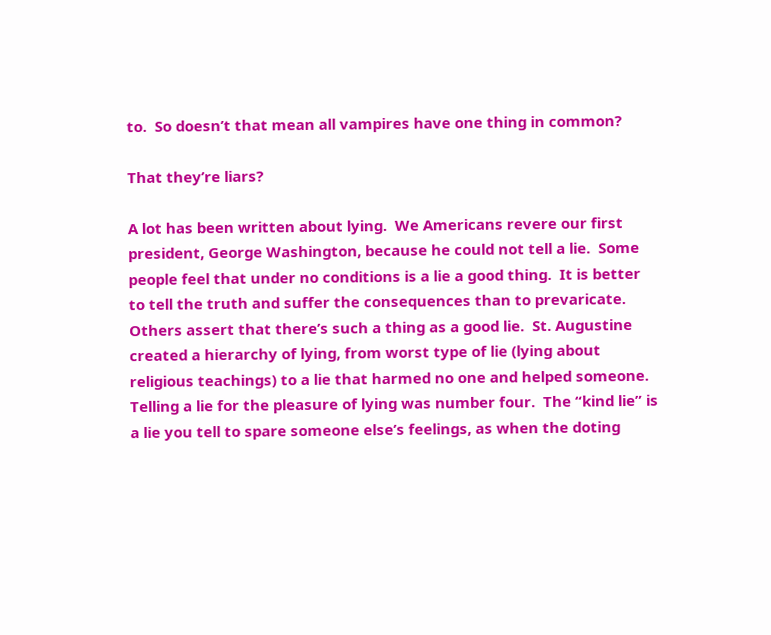to.  So doesn’t that mean all vampires have one thing in common?

That they’re liars?

A lot has been written about lying.  We Americans revere our first president, George Washington, because he could not tell a lie.  Some people feel that under no conditions is a lie a good thing.  It is better to tell the truth and suffer the consequences than to prevaricate.  Others assert that there’s such a thing as a good lie.  St. Augustine created a hierarchy of lying, from worst type of lie (lying about religious teachings) to a lie that harmed no one and helped someone.  Telling a lie for the pleasure of lying was number four.  The “kind lie” is a lie you tell to spare someone else’s feelings, as when the doting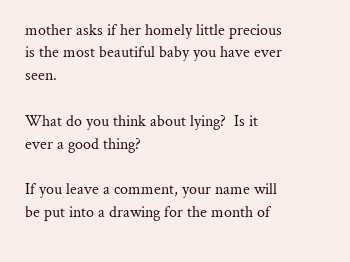mother asks if her homely little precious is the most beautiful baby you have ever seen.

What do you think about lying?  Is it ever a good thing?

If you leave a comment, your name will be put into a drawing for the month of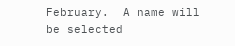February.  A name will be selected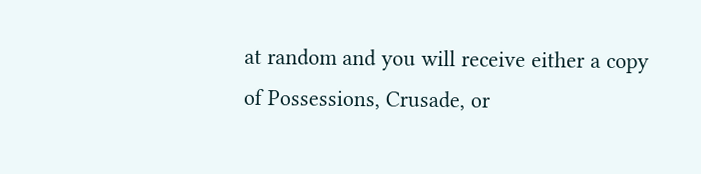at random and you will receive either a copy of Possessions, Crusade, or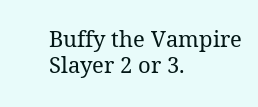Buffy the Vampire Slayer 2 or 3.